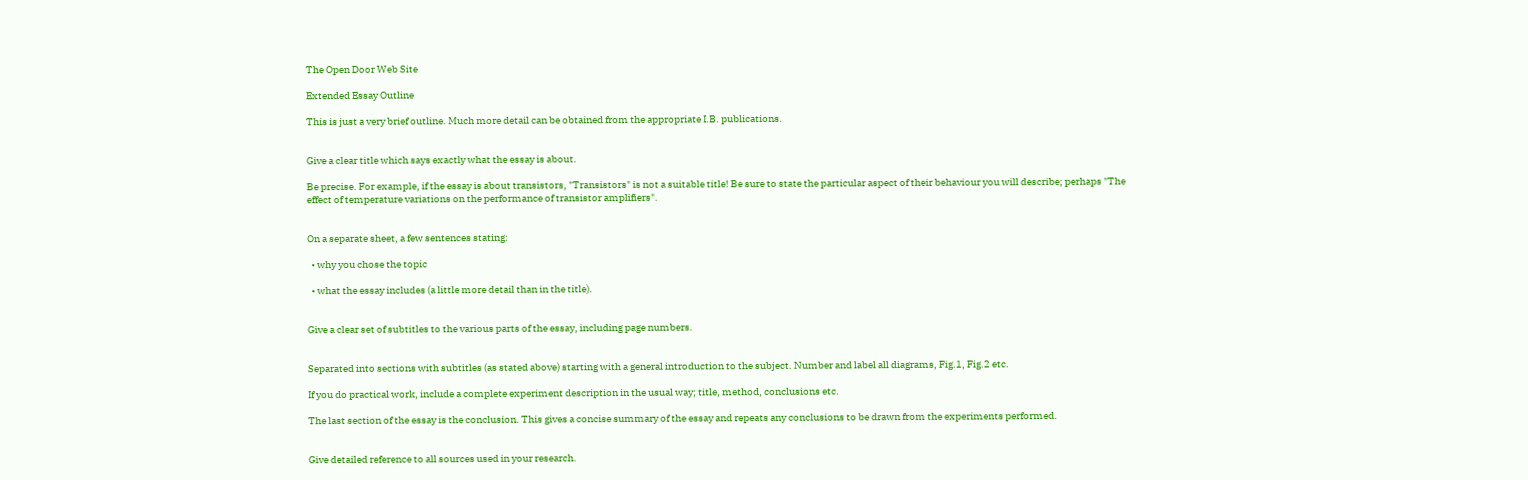The Open Door Web Site

Extended Essay Outline

This is just a very brief outline. Much more detail can be obtained from the appropriate I.B. publications.


Give a clear title which says exactly what the essay is about.

Be precise. For example, if the essay is about transistors, "Transistors" is not a suitable title! Be sure to state the particular aspect of their behaviour you will describe; perhaps "The effect of temperature variations on the performance of transistor amplifiers".


On a separate sheet, a few sentences stating:

  • why you chose the topic

  • what the essay includes (a little more detail than in the title).


Give a clear set of subtitles to the various parts of the essay, including page numbers.


Separated into sections with subtitles (as stated above) starting with a general introduction to the subject. Number and label all diagrams, Fig.1, Fig.2 etc.

If you do practical work, include a complete experiment description in the usual way; title, method, conclusions etc.

The last section of the essay is the conclusion. This gives a concise summary of the essay and repeats any conclusions to be drawn from the experiments performed.


Give detailed reference to all sources used in your research.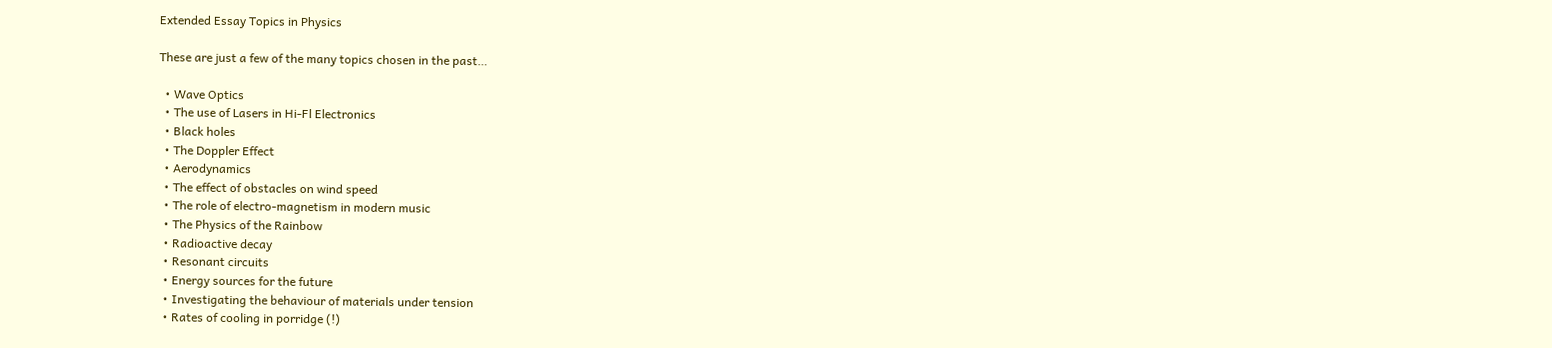Extended Essay Topics in Physics

These are just a few of the many topics chosen in the past…

  • Wave Optics
  • The use of Lasers in Hi-Fl Electronics
  • Black holes
  • The Doppler Effect
  • Aerodynamics
  • The effect of obstacles on wind speed
  • The role of electro-magnetism in modern music
  • The Physics of the Rainbow
  • Radioactive decay
  • Resonant circuits
  • Energy sources for the future
  • Investigating the behaviour of materials under tension
  • Rates of cooling in porridge (!)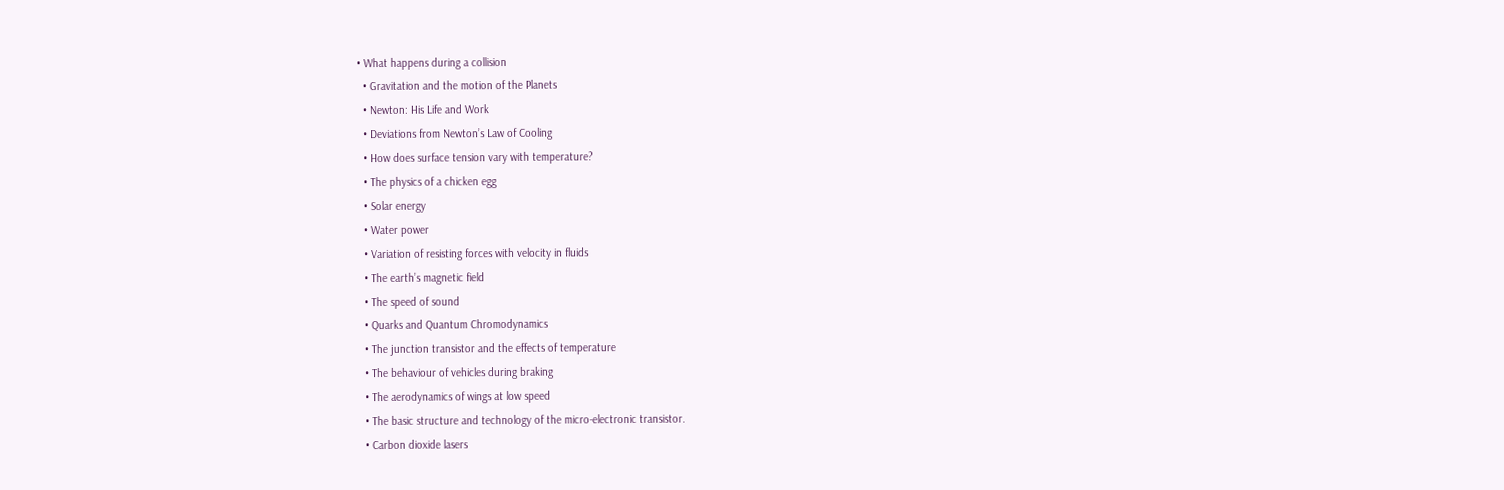• What happens during a collision
  • Gravitation and the motion of the Planets
  • Newton: His Life and Work
  • Deviations from Newton’s Law of Cooling
  • How does surface tension vary with temperature?
  • The physics of a chicken egg
  • Solar energy
  • Water power
  • Variation of resisting forces with velocity in fluids
  • The earth’s magnetic field
  • The speed of sound
  • Quarks and Quantum Chromodynamics
  • The junction transistor and the effects of temperature
  • The behaviour of vehicles during braking
  • The aerodynamics of wings at low speed
  • The basic structure and technology of the micro-electronic transistor.
  • Carbon dioxide lasers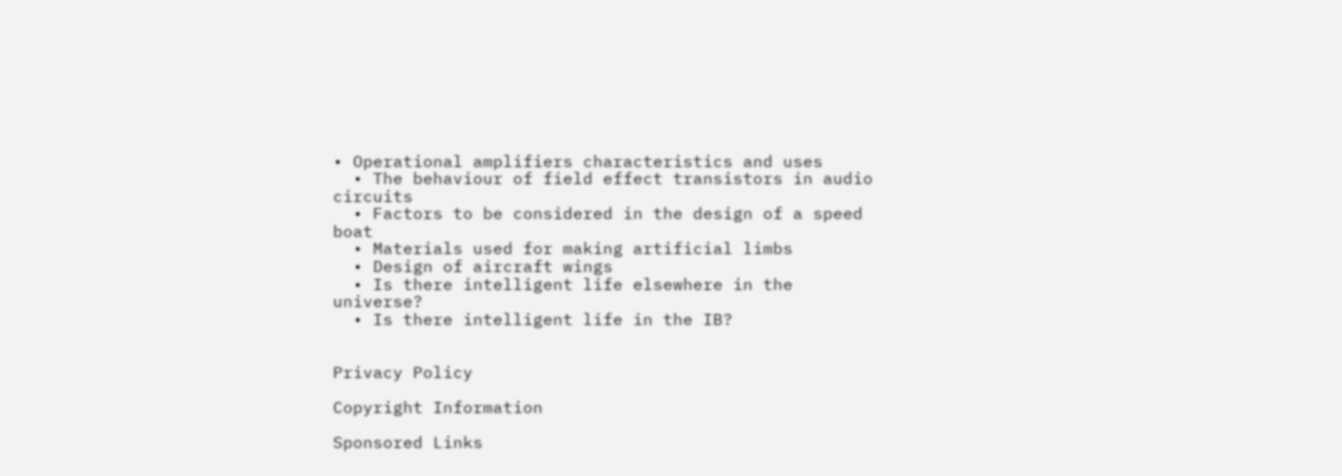• Operational amplifiers characteristics and uses
  • The behaviour of field effect transistors in audio circuits
  • Factors to be considered in the design of a speed boat
  • Materials used for making artificial limbs
  • Design of aircraft wings
  • Is there intelligent life elsewhere in the universe?
  • Is there intelligent life in the IB?


Privacy Policy

Copyright Information

Sponsored Links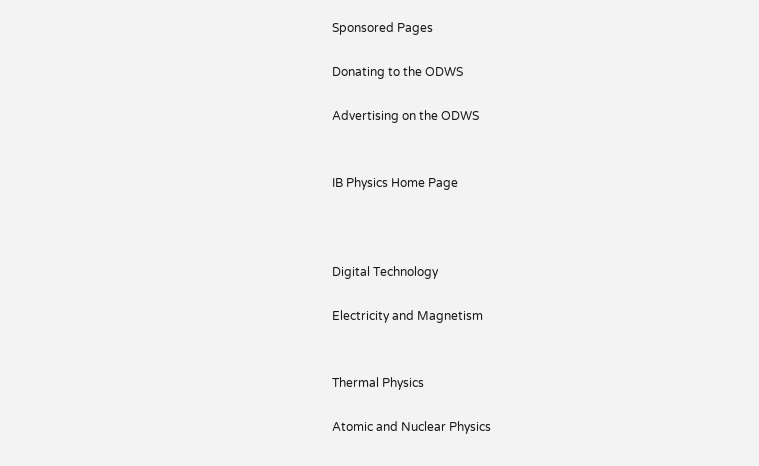Sponsored Pages

Donating to the ODWS

Advertising on the ODWS


IB Physics Home Page



Digital Technology

Electricity and Magnetism


Thermal Physics

Atomic and Nuclear Physics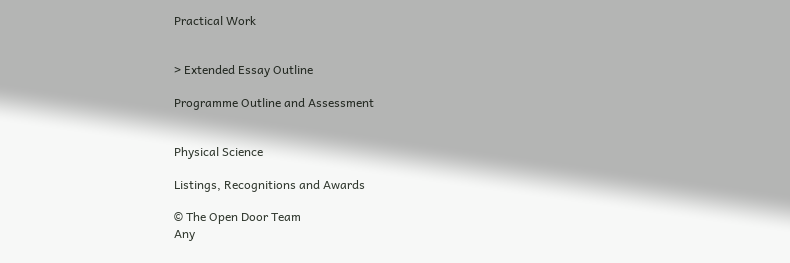Practical Work


> Extended Essay Outline

Programme Outline and Assessment


Physical Science

Listings, Recognitions and Awards

© The Open Door Team
Any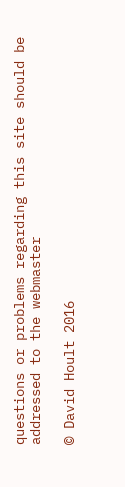questions or problems regarding this site should be addressed to the webmaster

© David Hoult 2016